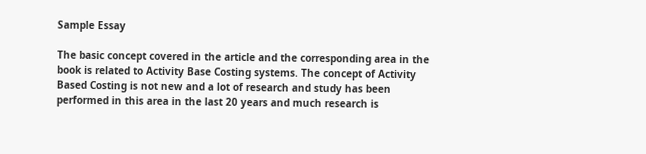Sample Essay

The basic concept covered in the article and the corresponding area in the book is related to Activity Base Costing systems. The concept of Activity Based Costing is not new and a lot of research and study has been performed in this area in the last 20 years and much research is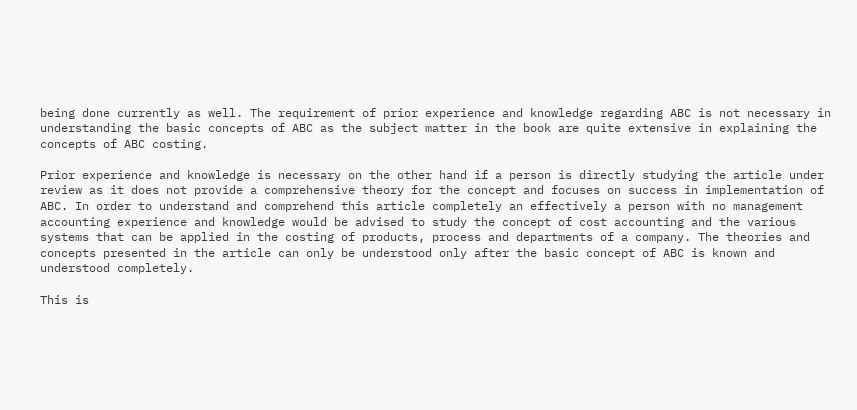being done currently as well. The requirement of prior experience and knowledge regarding ABC is not necessary in understanding the basic concepts of ABC as the subject matter in the book are quite extensive in explaining the concepts of ABC costing.

Prior experience and knowledge is necessary on the other hand if a person is directly studying the article under review as it does not provide a comprehensive theory for the concept and focuses on success in implementation of ABC. In order to understand and comprehend this article completely an effectively a person with no management accounting experience and knowledge would be advised to study the concept of cost accounting and the various systems that can be applied in the costing of products, process and departments of a company. The theories and concepts presented in the article can only be understood only after the basic concept of ABC is known and understood completely.

This is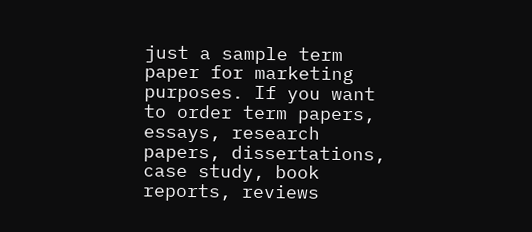just a sample term paper for marketing purposes. If you want to order term papers, essays, research papers, dissertations, case study, book reports, reviews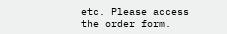etc. Please access the order form.